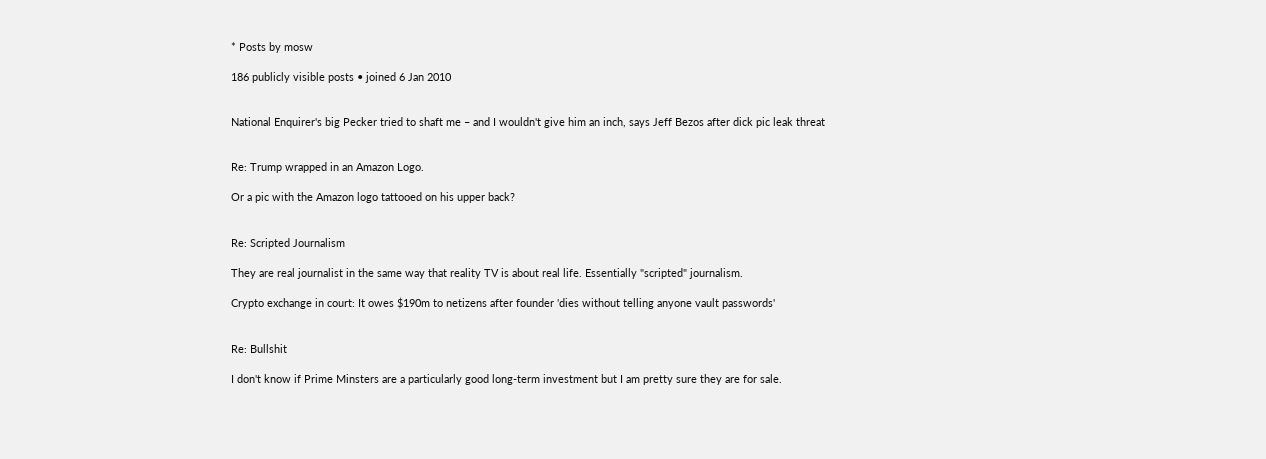* Posts by mosw

186 publicly visible posts • joined 6 Jan 2010


National Enquirer's big Pecker tried to shaft me – and I wouldn't give him an inch, says Jeff Bezos after dick pic leak threat


Re: Trump wrapped in an Amazon Logo.

Or a pic with the Amazon logo tattooed on his upper back?


Re: Scripted Journalism

They are real journalist in the same way that reality TV is about real life. Essentially "scripted" journalism.

Crypto exchange in court: It owes $190m to netizens after founder 'dies without telling anyone vault passwords'


Re: Bullshit

I don't know if Prime Minsters are a particularly good long-term investment but I am pretty sure they are for sale.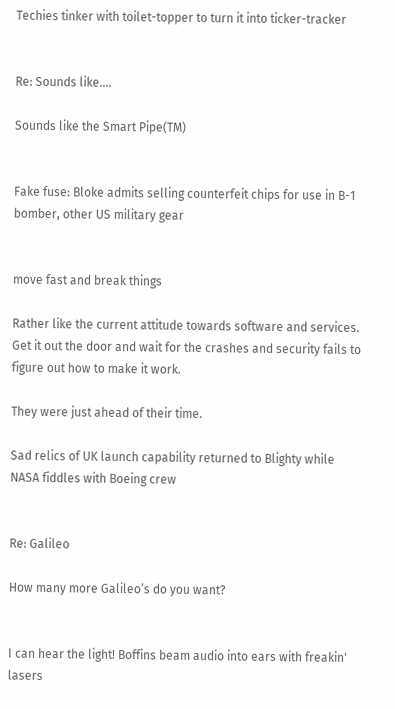Techies tinker with toilet-topper to turn it into ticker-tracker


Re: Sounds like....

Sounds like the Smart Pipe(TM)


Fake fuse: Bloke admits selling counterfeit chips for use in B-1 bomber, other US military gear


move fast and break things

Rather like the current attitude towards software and services. Get it out the door and wait for the crashes and security fails to figure out how to make it work.

They were just ahead of their time.

Sad relics of UK launch capability returned to Blighty while NASA fiddles with Boeing crew


Re: Galileo

How many more Galileo’s do you want?


I can hear the light! Boffins beam audio into ears with freakin' lasers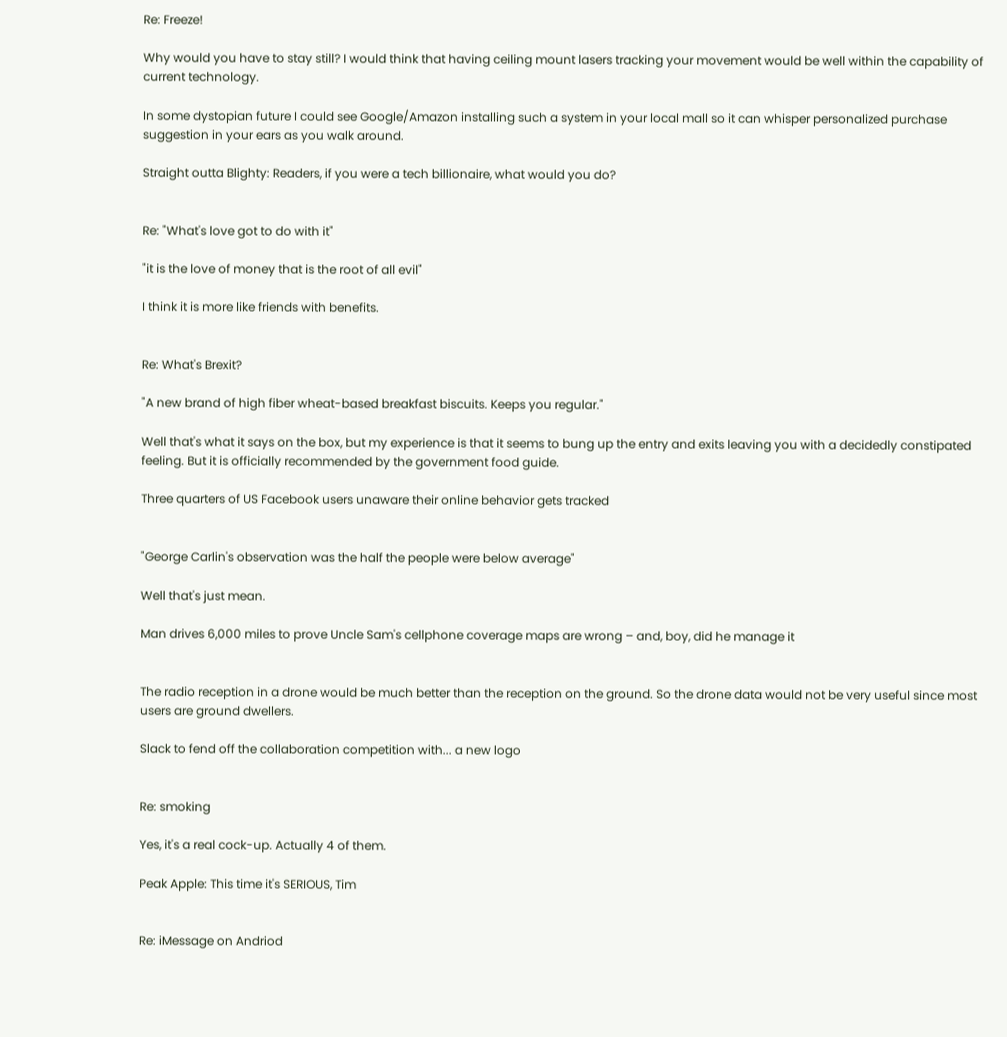Re: Freeze!

Why would you have to stay still? I would think that having ceiling mount lasers tracking your movement would be well within the capability of current technology.

In some dystopian future I could see Google/Amazon installing such a system in your local mall so it can whisper personalized purchase suggestion in your ears as you walk around.

Straight outta Blighty: Readers, if you were a tech billionaire, what would you do?


Re: "What's love got to do with it"

"it is the love of money that is the root of all evil"

I think it is more like friends with benefits.


Re: What's Brexit?

"A new brand of high fiber wheat-based breakfast biscuits. Keeps you regular."

Well that's what it says on the box, but my experience is that it seems to bung up the entry and exits leaving you with a decidedly constipated feeling. But it is officially recommended by the government food guide.

Three quarters of US Facebook users unaware their online behavior gets tracked


"George Carlin's observation was the half the people were below average"

Well that's just mean.

Man drives 6,000 miles to prove Uncle Sam's cellphone coverage maps are wrong – and, boy, did he manage it


The radio reception in a drone would be much better than the reception on the ground. So the drone data would not be very useful since most users are ground dwellers.

Slack to fend off the collaboration competition with... a new logo


Re: smoking

Yes, it's a real cock-up. Actually 4 of them.

Peak Apple: This time it's SERIOUS, Tim


Re: iMessage on Andriod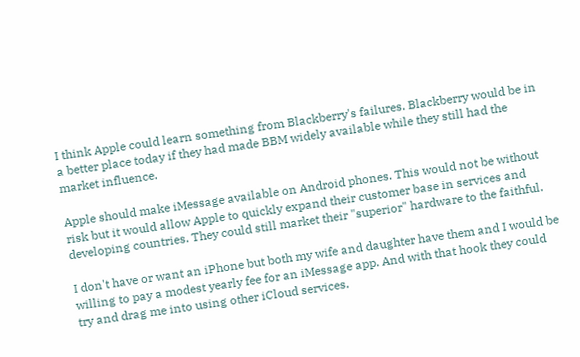I think Apple could learn something from Blackberry's failures. Blackberry would be in a better place today if they had made BBM widely available while they still had the market influence.

Apple should make iMessage available on Android phones. This would not be without risk but it would allow Apple to quickly expand their customer base in services and developing countries. They could still market their "superior" hardware to the faithful.

I don't have or want an iPhone but both my wife and daughter have them and I would be willing to pay a modest yearly fee for an iMessage app. And with that hook they could try and drag me into using other iCloud services.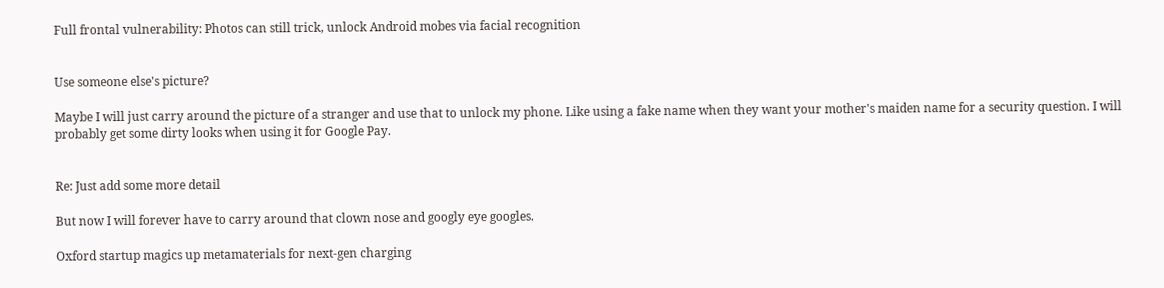Full frontal vulnerability: Photos can still trick, unlock Android mobes via facial recognition


Use someone else's picture?

Maybe I will just carry around the picture of a stranger and use that to unlock my phone. Like using a fake name when they want your mother's maiden name for a security question. I will probably get some dirty looks when using it for Google Pay.


Re: Just add some more detail

But now I will forever have to carry around that clown nose and googly eye googles.

Oxford startup magics up metamaterials for next-gen charging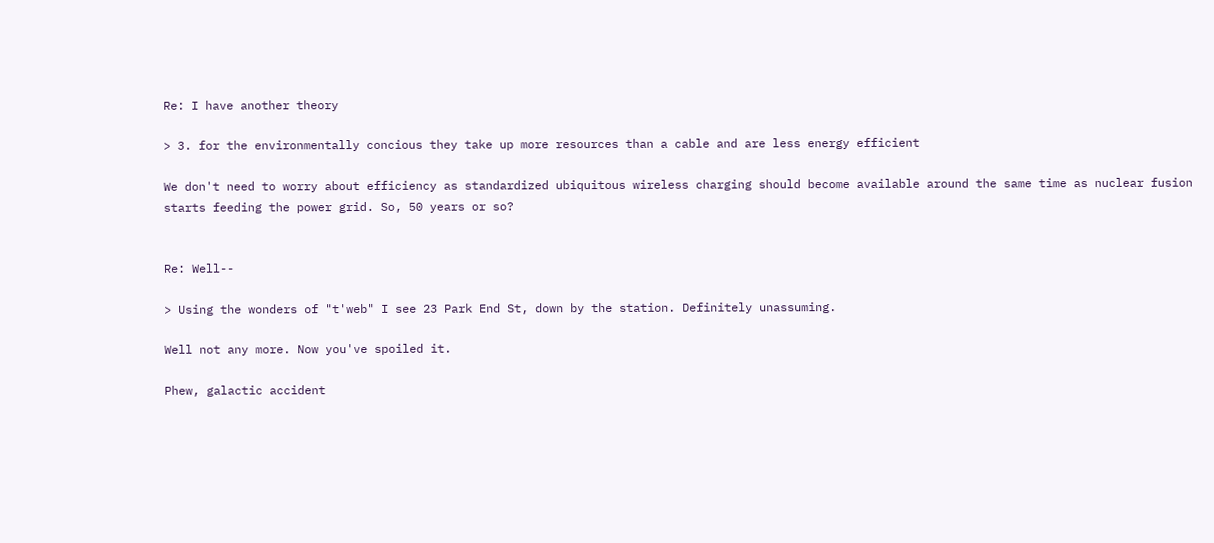Re: I have another theory

> 3. for the environmentally concious they take up more resources than a cable and are less energy efficient

We don't need to worry about efficiency as standardized ubiquitous wireless charging should become available around the same time as nuclear fusion starts feeding the power grid. So, 50 years or so?


Re: Well--

> Using the wonders of "t'web" I see 23 Park End St, down by the station. Definitely unassuming.

Well not any more. Now you've spoiled it.

Phew, galactic accident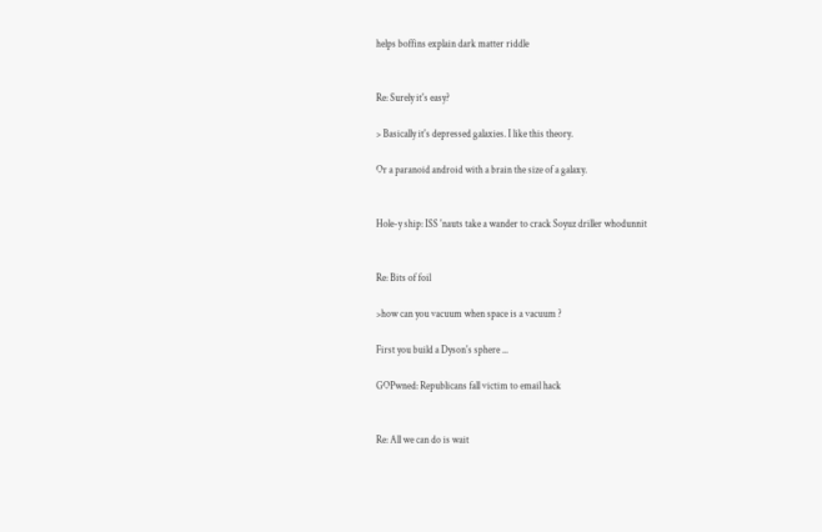helps boffins explain dark matter riddle


Re: Surely it's easy?

> Basically it's depressed galaxies. I like this theory.

Or a paranoid android with a brain the size of a galaxy.


Hole-y ship: ISS 'nauts take a wander to crack Soyuz driller whodunnit


Re: Bits of foil

>how can you vacuum when space is a vacuum ?

First you build a Dyson's sphere ...

GOPwned: Republicans fall victim to email hack


Re: All we can do is wait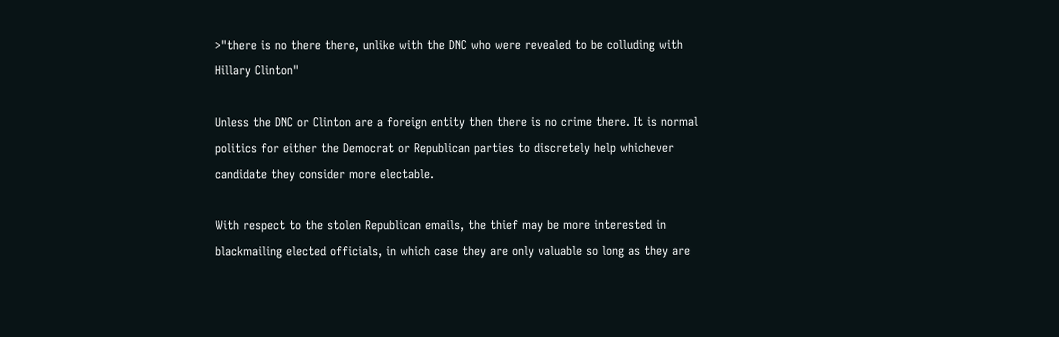>"there is no there there, unlike with the DNC who were revealed to be colluding with Hillary Clinton"

Unless the DNC or Clinton are a foreign entity then there is no crime there. It is normal politics for either the Democrat or Republican parties to discretely help whichever candidate they consider more electable.

With respect to the stolen Republican emails, the thief may be more interested in blackmailing elected officials, in which case they are only valuable so long as they are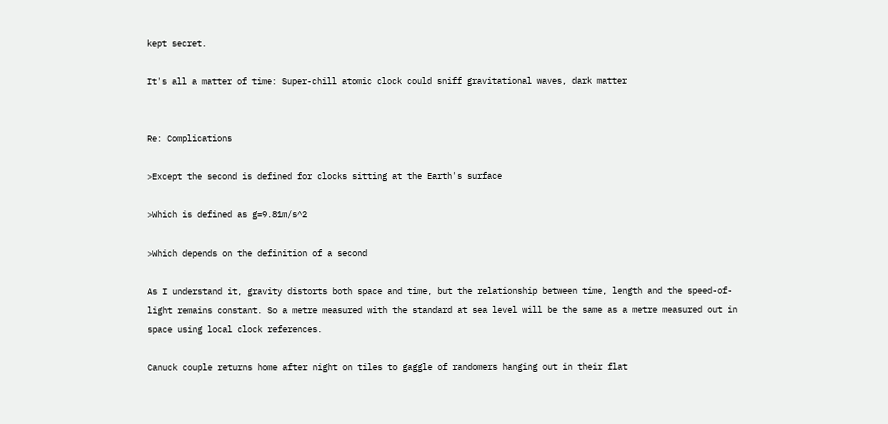kept secret.

It's all a matter of time: Super-chill atomic clock could sniff gravitational waves, dark matter


Re: Complications

>Except the second is defined for clocks sitting at the Earth's surface

>Which is defined as g=9.81m/s^2

>Which depends on the definition of a second

As I understand it, gravity distorts both space and time, but the relationship between time, length and the speed-of-light remains constant. So a metre measured with the standard at sea level will be the same as a metre measured out in space using local clock references.

Canuck couple returns home after night on tiles to gaggle of randomers hanging out in their flat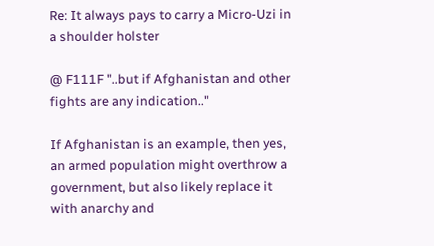Re: It always pays to carry a Micro-Uzi in a shoulder holster

@ F111F "..but if Afghanistan and other fights are any indication.."

If Afghanistan is an example, then yes, an armed population might overthrow a government, but also likely replace it with anarchy and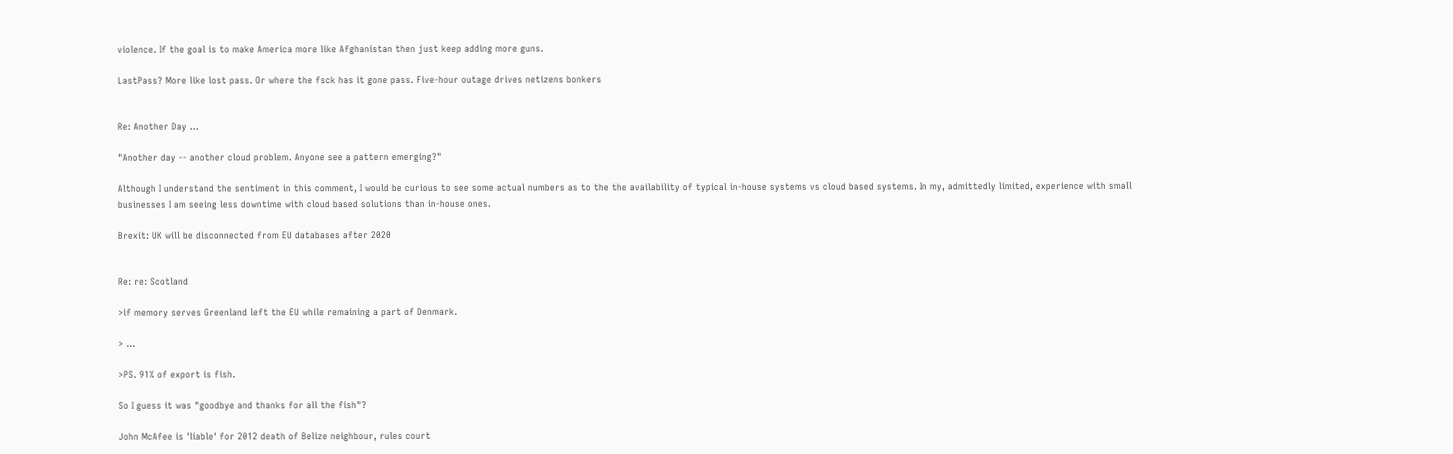violence. If the goal is to make America more like Afghanistan then just keep adding more guns.

LastPass? More like lost pass. Or where the fsck has it gone pass. Five-hour outage drives netizens bonkers


Re: Another Day ...

"Another day -- another cloud problem. Anyone see a pattern emerging?"

Although I understand the sentiment in this comment, I would be curious to see some actual numbers as to the the availability of typical in-house systems vs cloud based systems. In my, admittedly limited, experience with small businesses I am seeing less downtime with cloud based solutions than in-house ones.

Brexit: UK will be disconnected from EU databases after 2020


Re: re: Scotland

>if memory serves Greenland left the EU while remaining a part of Denmark.

> ...

>PS. 91% of export is fish.

So I guess it was "goodbye and thanks for all the fish"?

John McAfee is 'liable' for 2012 death of Belize neighbour, rules court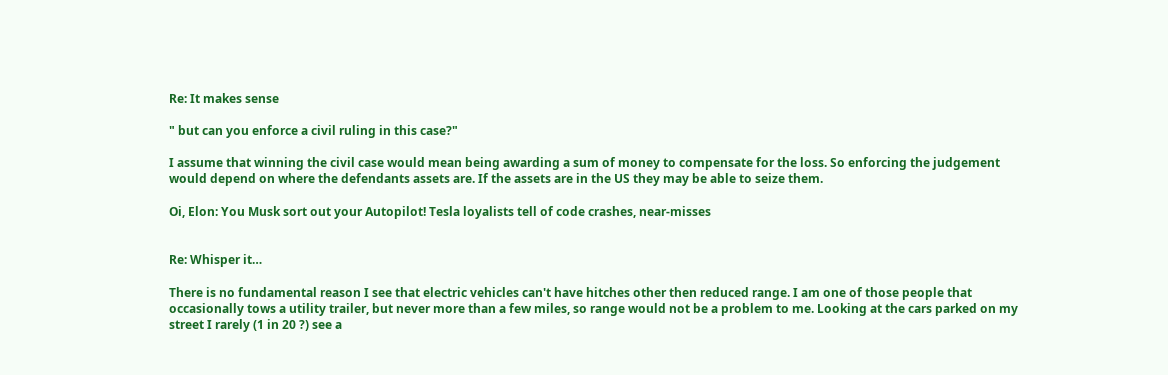Re: It makes sense

" but can you enforce a civil ruling in this case?"

I assume that winning the civil case would mean being awarding a sum of money to compensate for the loss. So enforcing the judgement would depend on where the defendants assets are. If the assets are in the US they may be able to seize them.

Oi, Elon: You Musk sort out your Autopilot! Tesla loyalists tell of code crashes, near-misses


Re: Whisper it…

There is no fundamental reason I see that electric vehicles can't have hitches other then reduced range. I am one of those people that occasionally tows a utility trailer, but never more than a few miles, so range would not be a problem to me. Looking at the cars parked on my street I rarely (1 in 20 ?) see a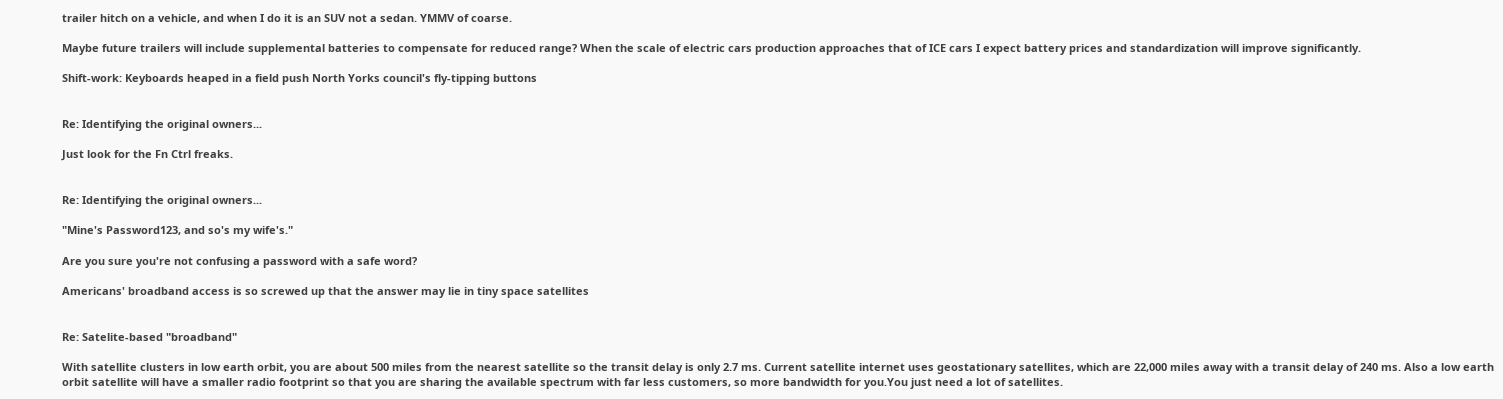trailer hitch on a vehicle, and when I do it is an SUV not a sedan. YMMV of coarse.

Maybe future trailers will include supplemental batteries to compensate for reduced range? When the scale of electric cars production approaches that of ICE cars I expect battery prices and standardization will improve significantly.

Shift-work: Keyboards heaped in a field push North Yorks council's fly-tipping buttons


Re: Identifying the original owners...

Just look for the Fn Ctrl freaks.


Re: Identifying the original owners...

"Mine's Password123, and so's my wife's."

Are you sure you're not confusing a password with a safe word?

Americans' broadband access is so screwed up that the answer may lie in tiny space satellites


Re: Satelite-based "broadband"

With satellite clusters in low earth orbit, you are about 500 miles from the nearest satellite so the transit delay is only 2.7 ms. Current satellite internet uses geostationary satellites, which are 22,000 miles away with a transit delay of 240 ms. Also a low earth orbit satellite will have a smaller radio footprint so that you are sharing the available spectrum with far less customers, so more bandwidth for you.You just need a lot of satellites.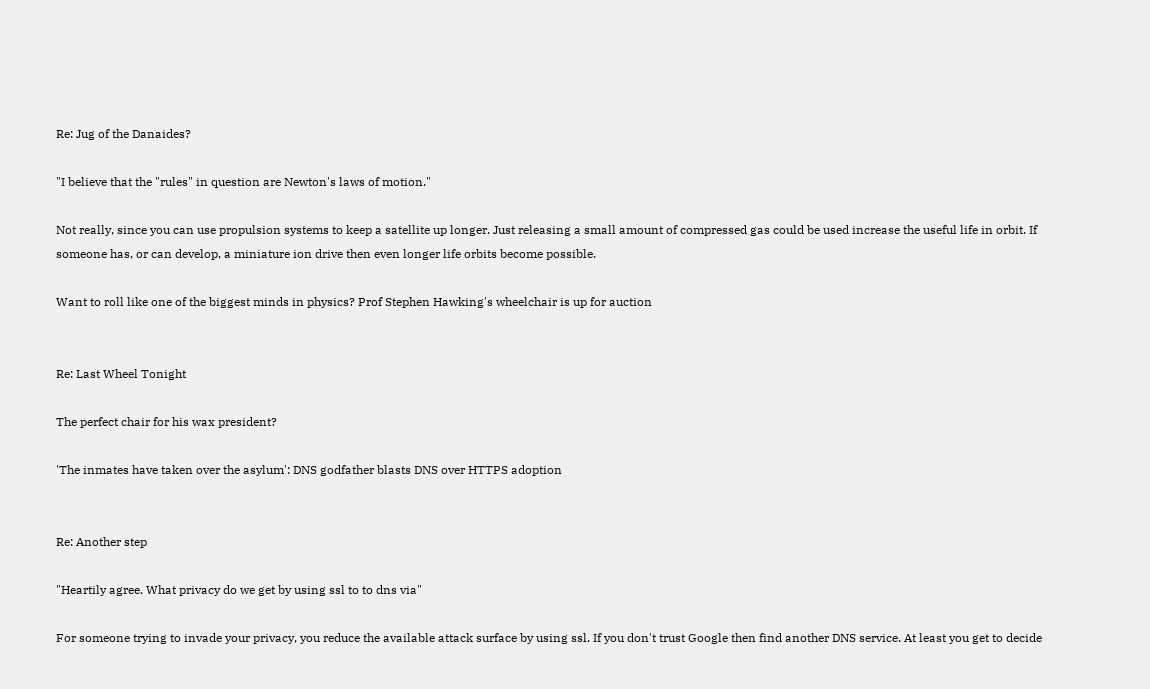Re: Jug of the Danaides?

"I believe that the "rules" in question are Newton's laws of motion."

Not really, since you can use propulsion systems to keep a satellite up longer. Just releasing a small amount of compressed gas could be used increase the useful life in orbit. If someone has, or can develop, a miniature ion drive then even longer life orbits become possible.

Want to roll like one of the biggest minds in physics? Prof Stephen Hawking's wheelchair is up for auction


Re: Last Wheel Tonight

The perfect chair for his wax president?

'The inmates have taken over the asylum': DNS godfather blasts DNS over HTTPS adoption


Re: Another step

"Heartily agree. What privacy do we get by using ssl to to dns via"

For someone trying to invade your privacy, you reduce the available attack surface by using ssl. If you don't trust Google then find another DNS service. At least you get to decide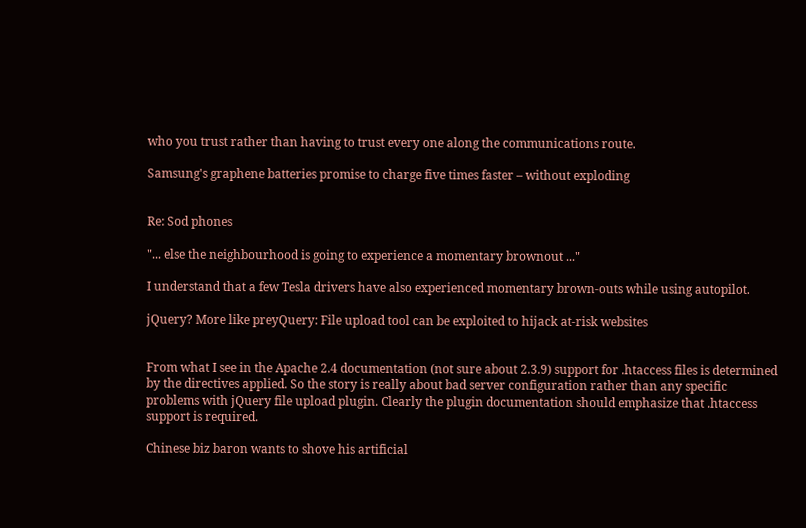who you trust rather than having to trust every one along the communications route.

Samsung's graphene batteries promise to charge five times faster – without exploding


Re: Sod phones

"... else the neighbourhood is going to experience a momentary brownout ..."

I understand that a few Tesla drivers have also experienced momentary brown-outs while using autopilot.

jQuery? More like preyQuery: File upload tool can be exploited to hijack at-risk websites


From what I see in the Apache 2.4 documentation (not sure about 2.3.9) support for .htaccess files is determined by the directives applied. So the story is really about bad server configuration rather than any specific problems with jQuery file upload plugin. Clearly the plugin documentation should emphasize that .htaccess support is required.

Chinese biz baron wants to shove his artificial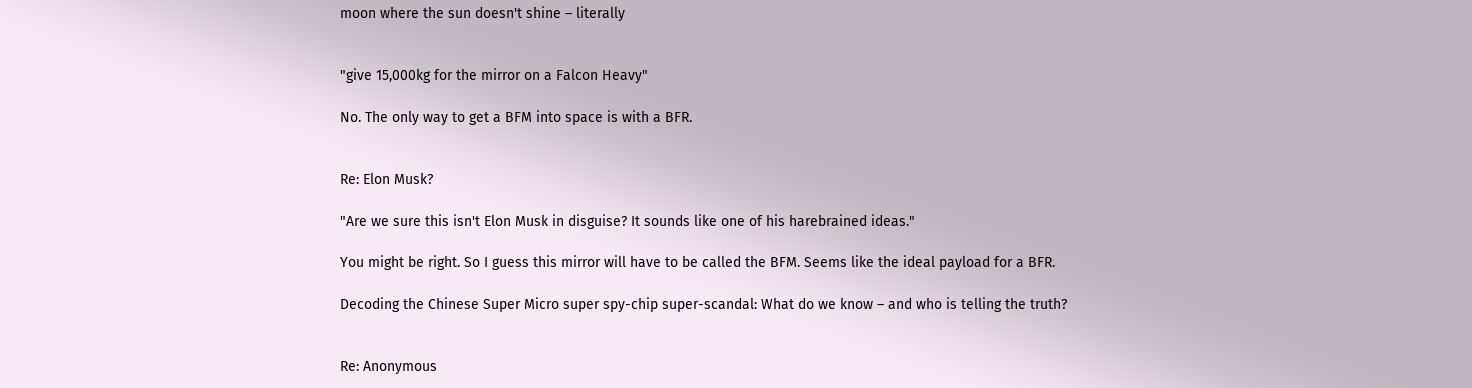moon where the sun doesn't shine – literally


"give 15,000kg for the mirror on a Falcon Heavy"

No. The only way to get a BFM into space is with a BFR.


Re: Elon Musk?

"Are we sure this isn't Elon Musk in disguise? It sounds like one of his harebrained ideas."

You might be right. So I guess this mirror will have to be called the BFM. Seems like the ideal payload for a BFR.

Decoding the Chinese Super Micro super spy-chip super-scandal: What do we know – and who is telling the truth?


Re: Anonymous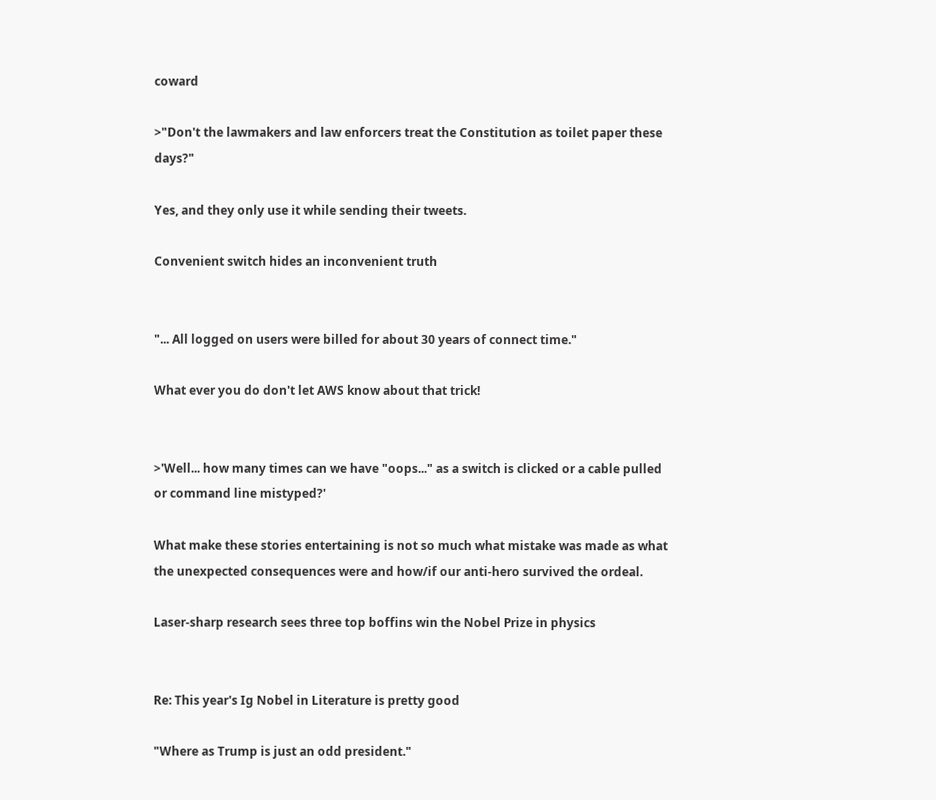coward

>"Don't the lawmakers and law enforcers treat the Constitution as toilet paper these days?"

Yes, and they only use it while sending their tweets.

Convenient switch hides an inconvenient truth


"... All logged on users were billed for about 30 years of connect time."

What ever you do don't let AWS know about that trick!


>'Well... how many times can we have "oops..." as a switch is clicked or a cable pulled or command line mistyped?'

What make these stories entertaining is not so much what mistake was made as what the unexpected consequences were and how/if our anti-hero survived the ordeal.

Laser-sharp research sees three top boffins win the Nobel Prize in physics


Re: This year's Ig Nobel in Literature is pretty good

"Where as Trump is just an odd president."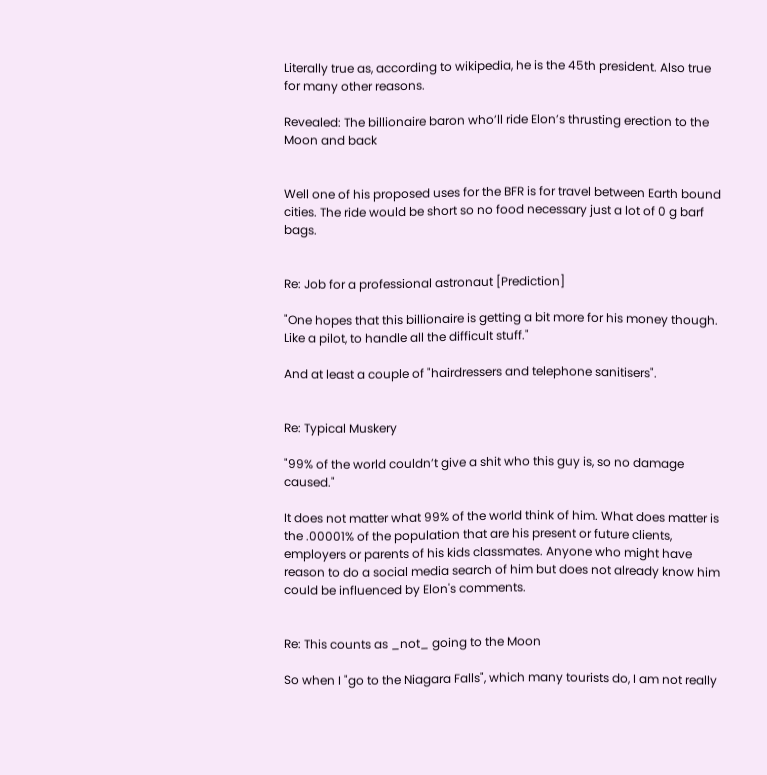Literally true as, according to wikipedia, he is the 45th president. Also true for many other reasons.

Revealed: The billionaire baron who’ll ride Elon’s thrusting erection to the Moon and back


Well one of his proposed uses for the BFR is for travel between Earth bound cities. The ride would be short so no food necessary just a lot of 0 g barf bags.


Re: Job for a professional astronaut [Prediction]

"One hopes that this billionaire is getting a bit more for his money though. Like a pilot, to handle all the difficult stuff."

And at least a couple of "hairdressers and telephone sanitisers".


Re: Typical Muskery

"99% of the world couldn’t give a shit who this guy is, so no damage caused."

It does not matter what 99% of the world think of him. What does matter is the .00001% of the population that are his present or future clients, employers or parents of his kids classmates. Anyone who might have reason to do a social media search of him but does not already know him could be influenced by Elon's comments.


Re: This counts as _not_ going to the Moon

So when I "go to the Niagara Falls", which many tourists do, I am not really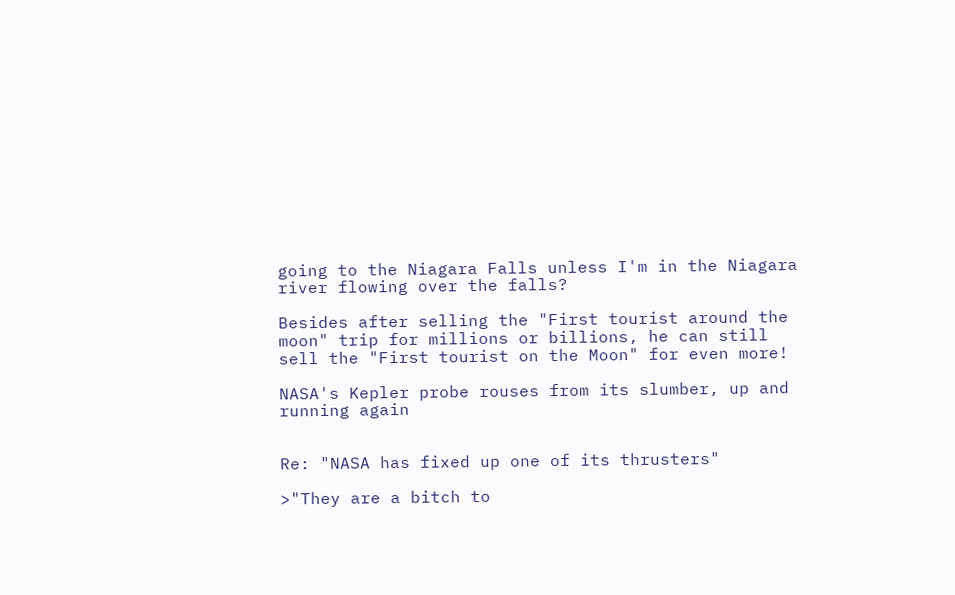going to the Niagara Falls unless I'm in the Niagara river flowing over the falls?

Besides after selling the "First tourist around the moon" trip for millions or billions, he can still sell the "First tourist on the Moon" for even more!

NASA's Kepler probe rouses from its slumber, up and running again


Re: "NASA has fixed up one of its thrusters"

>"They are a bitch to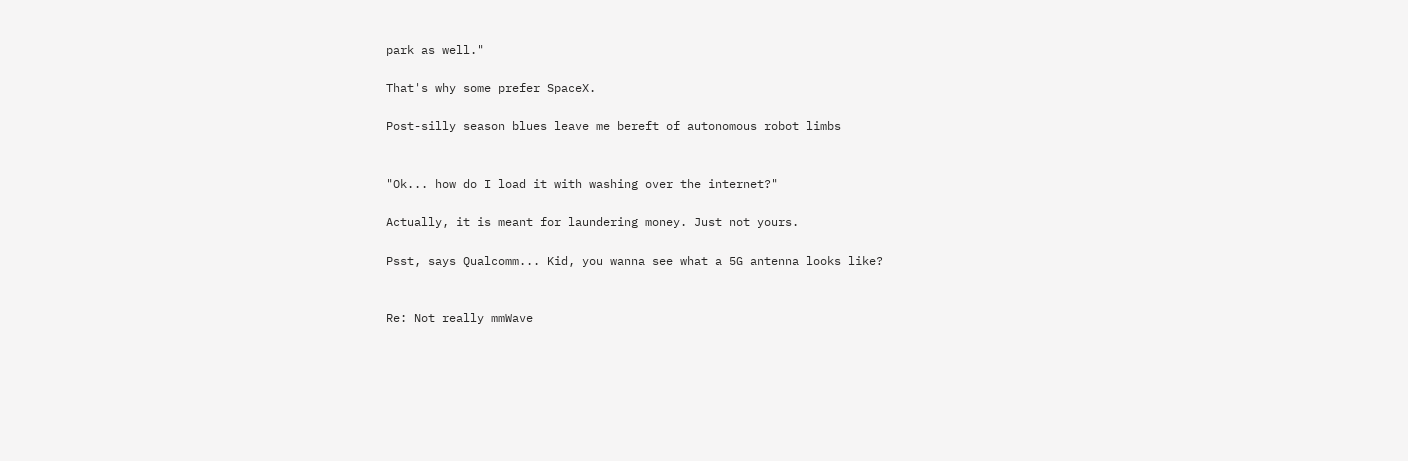park as well."

That's why some prefer SpaceX.

Post-silly season blues leave me bereft of autonomous robot limbs


"Ok... how do I load it with washing over the internet?"

Actually, it is meant for laundering money. Just not yours.

Psst, says Qualcomm... Kid, you wanna see what a 5G antenna looks like?


Re: Not really mmWave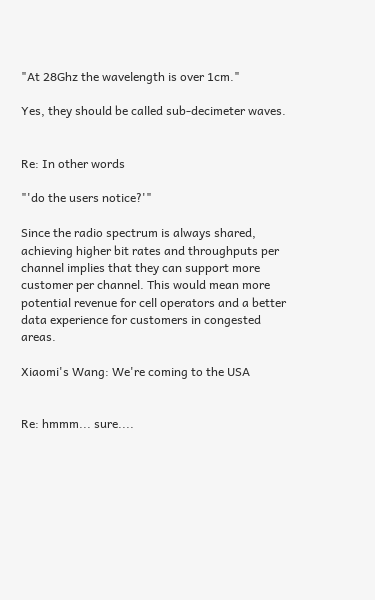"At 28Ghz the wavelength is over 1cm."

Yes, they should be called sub-decimeter waves.


Re: In other words

"'do the users notice?'"

Since the radio spectrum is always shared, achieving higher bit rates and throughputs per channel implies that they can support more customer per channel. This would mean more potential revenue for cell operators and a better data experience for customers in congested areas.

Xiaomi's Wang: We're coming to the USA


Re: hmmm... sure....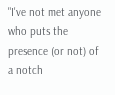"I've not met anyone who puts the presence (or not) of a notch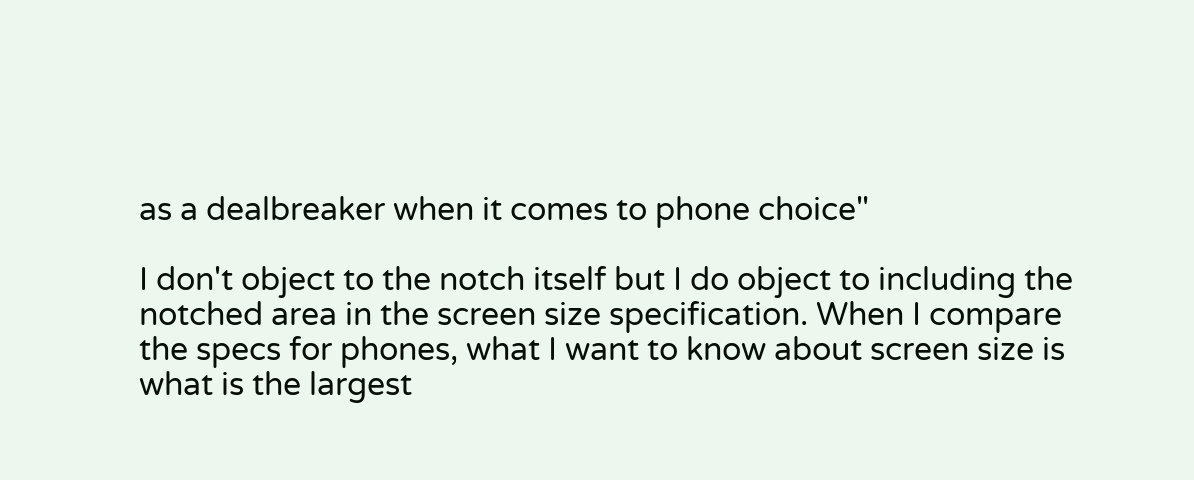as a dealbreaker when it comes to phone choice"

I don't object to the notch itself but I do object to including the notched area in the screen size specification. When I compare the specs for phones, what I want to know about screen size is what is the largest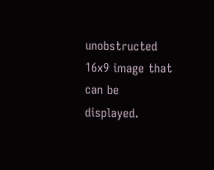unobstructed 16x9 image that can be displayed.